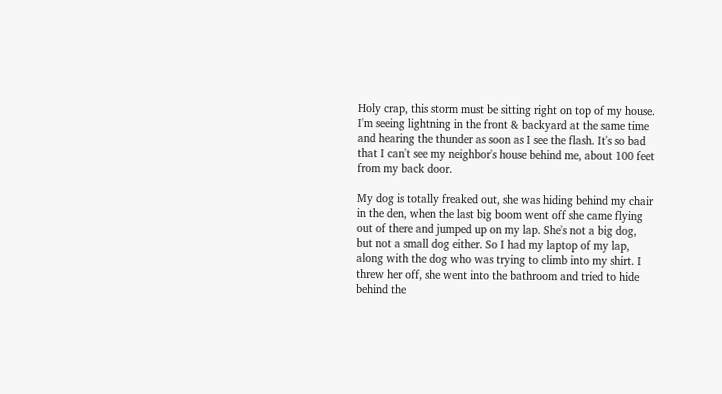Holy crap, this storm must be sitting right on top of my house. I'm seeing lightning in the front & backyard at the same time and hearing the thunder as soon as I see the flash. It's so bad that I can't see my neighbor's house behind me, about 100 feet from my back door.

My dog is totally freaked out, she was hiding behind my chair in the den, when the last big boom went off she came flying out of there and jumped up on my lap. She's not a big dog, but not a small dog either. So I had my laptop of my lap, along with the dog who was trying to climb into my shirt. I threw her off, she went into the bathroom and tried to hide behind the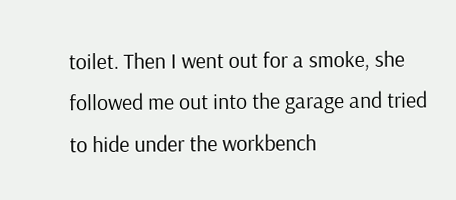toilet. Then I went out for a smoke, she followed me out into the garage and tried to hide under the workbench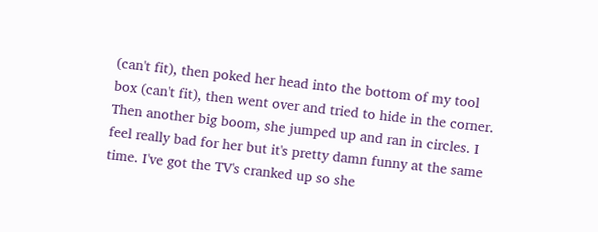(can't fit), then poked her head into the bottom of my tool box (can't fit), then went over and tried to hide in the corner. Then another big boom, she jumped up and ran in circles. I feel really bad for her but it's pretty damn funny at the same time. I've got the TV's cranked up so she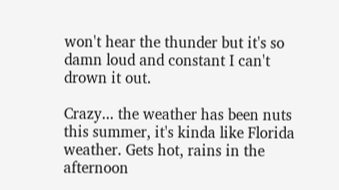won't hear the thunder but it's so damn loud and constant I can't drown it out.

Crazy... the weather has been nuts this summer, it's kinda like Florida weather. Gets hot, rains in the afternoon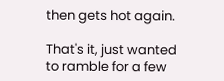then gets hot again.

That's it, just wanted to ramble for a few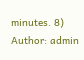minutes. 8)
Author: admin